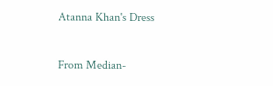Atanna Khan's Dress

From Median-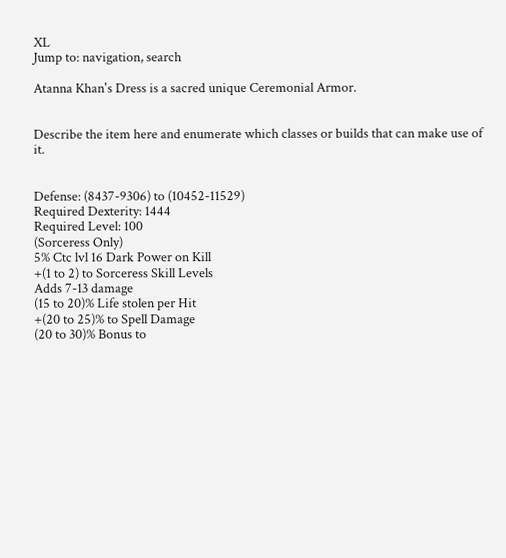XL
Jump to: navigation, search

Atanna Khan's Dress is a sacred unique Ceremonial Armor.


Describe the item here and enumerate which classes or builds that can make use of it.


Defense: (8437-9306) to (10452-11529)
Required Dexterity: 1444
Required Level: 100
(Sorceress Only)
5% Ctc lvl 16 Dark Power on Kill
+(1 to 2) to Sorceress Skill Levels
Adds 7-13 damage
(15 to 20)% Life stolen per Hit
+(20 to 25)% to Spell Damage
(20 to 30)% Bonus to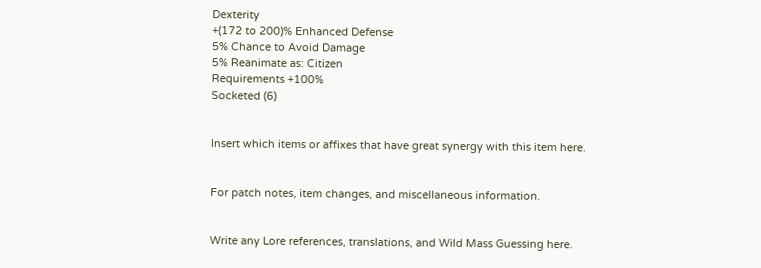Dexterity
+(172 to 200)% Enhanced Defense
5% Chance to Avoid Damage
5% Reanimate as: Citizen
Requirements +100%
Socketed (6)


Insert which items or affixes that have great synergy with this item here.


For patch notes, item changes, and miscellaneous information.


Write any Lore references, translations, and Wild Mass Guessing here.